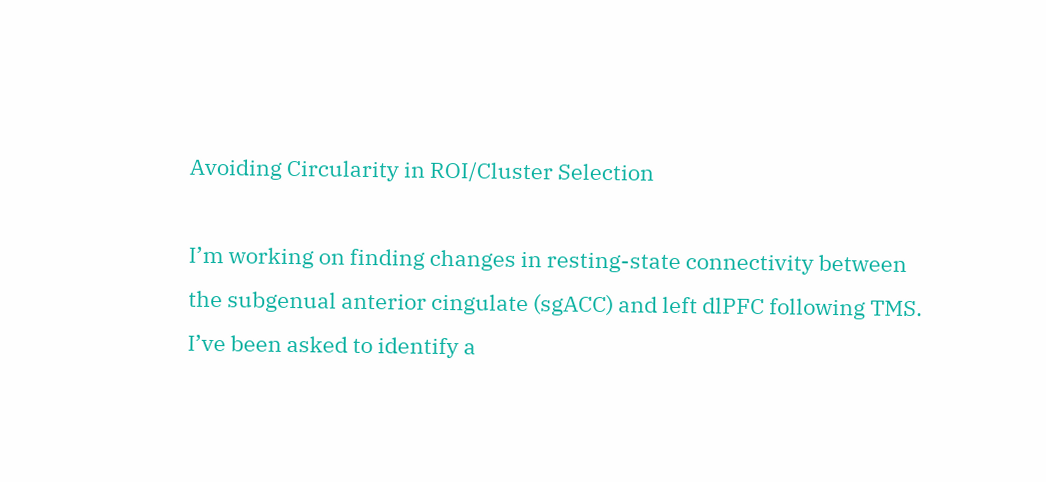Avoiding Circularity in ROI/Cluster Selection

I’m working on finding changes in resting-state connectivity between the subgenual anterior cingulate (sgACC) and left dlPFC following TMS. I’ve been asked to identify a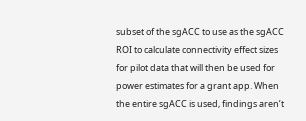subset of the sgACC to use as the sgACC ROI to calculate connectivity effect sizes for pilot data that will then be used for power estimates for a grant app. When the entire sgACC is used, findings aren’t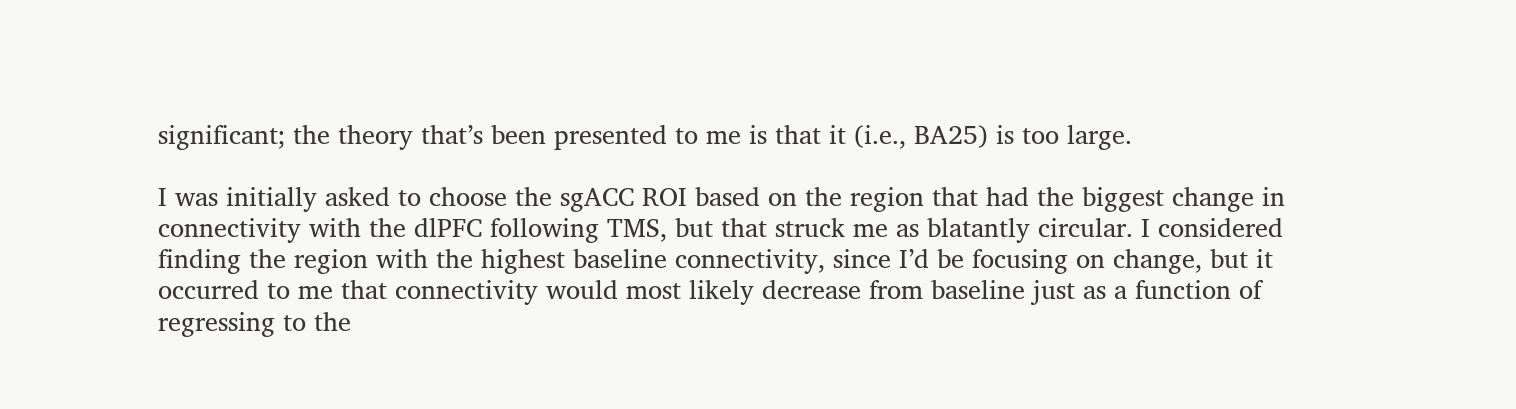significant; the theory that’s been presented to me is that it (i.e., BA25) is too large.

I was initially asked to choose the sgACC ROI based on the region that had the biggest change in connectivity with the dlPFC following TMS, but that struck me as blatantly circular. I considered finding the region with the highest baseline connectivity, since I’d be focusing on change, but it occurred to me that connectivity would most likely decrease from baseline just as a function of regressing to the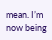mean. I’m now being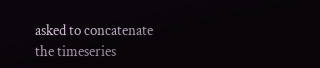asked to concatenate the timeseries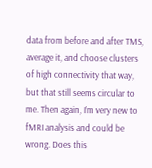data from before and after TMS, average it, and choose clusters of high connectivity that way, but that still seems circular to me. Then again, I’m very new to fMRI analysis and could be wrong. Does this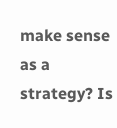make sense as a strategy? Is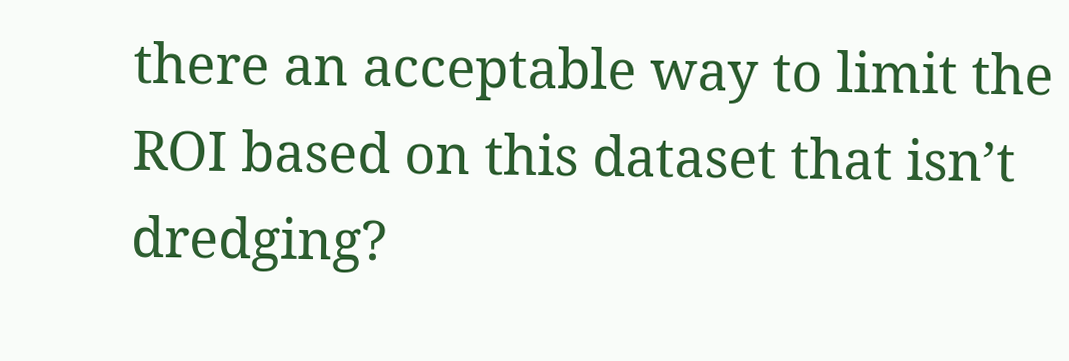there an acceptable way to limit the ROI based on this dataset that isn’t dredging?